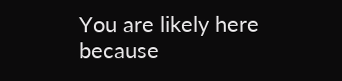You are likely here because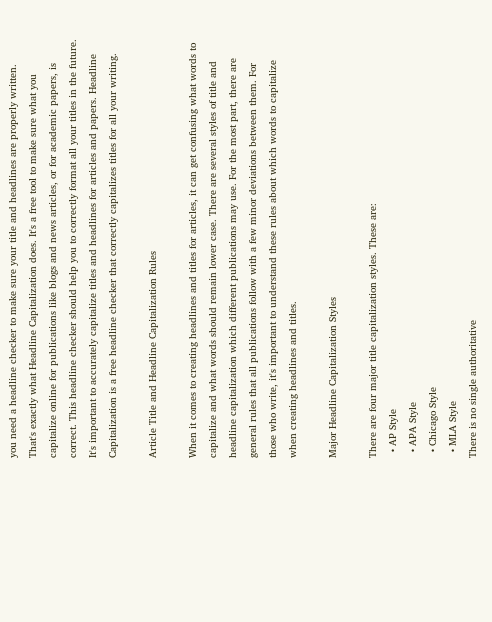you need a headline checker to make sure your title and headlines are properly written. That's exactly what Headline Capitalization does. It's a free tool to make sure what you capitalize online for publications like blogs and news articles, or for academic papers, is correct. This headline checker should help you to correctly format all your titles in the future. It's important to accurately capitalize titles and headlines for articles and papers. Headline Capitalization is a free headline checker that correctly capitalizes titles for all your writing.

Article Title and Headline Capitalization Rules

When it comes to creating headlines and titles for articles, it can get confusing what words to capitalize and what words should remain lower case. There are several styles of title and headline capitalization which different publications may use. For the most part, there are general rules that all publications follow with a few minor deviations between them. For those who write, it's important to understand these rules about which words to capitalize when creating headlines and titles.

Major Headline Capitalization Styles

There are four major title capitalization styles. These are:
  • AP Style
  • APA Style
  • Chicago Style
  • MLA Style
There is no single authoritative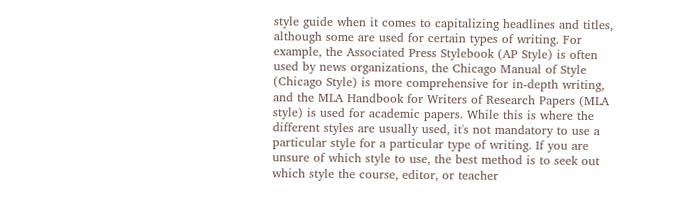style guide when it comes to capitalizing headlines and titles, although some are used for certain types of writing. For example, the Associated Press Stylebook (AP Style) is often used by news organizations, the Chicago Manual of Style (Chicago Style) is more comprehensive for in-depth writing, and the MLA Handbook for Writers of Research Papers (MLA style) is used for academic papers. While this is where the different styles are usually used, it's not mandatory to use a particular style for a particular type of writing. If you are unsure of which style to use, the best method is to seek out which style the course, editor, or teacher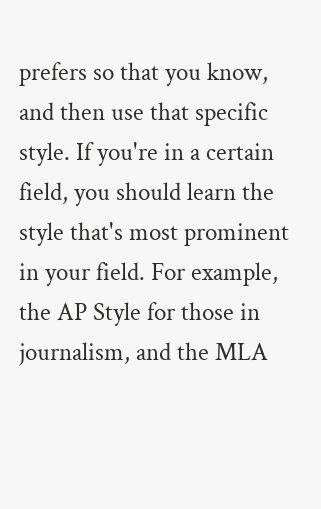prefers so that you know, and then use that specific style. If you're in a certain field, you should learn the style that's most prominent in your field. For example, the AP Style for those in journalism, and the MLA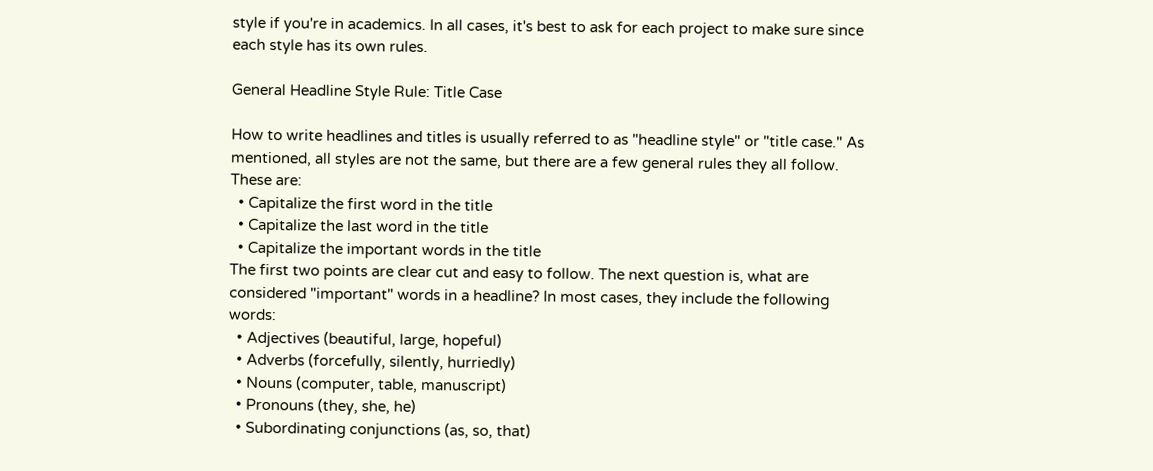style if you're in academics. In all cases, it's best to ask for each project to make sure since each style has its own rules.

General Headline Style Rule: Title Case

How to write headlines and titles is usually referred to as "headline style" or "title case." As mentioned, all styles are not the same, but there are a few general rules they all follow. These are:
  • Capitalize the first word in the title
  • Capitalize the last word in the title
  • Capitalize the important words in the title
The first two points are clear cut and easy to follow. The next question is, what are considered "important" words in a headline? In most cases, they include the following words:
  • Adjectives (beautiful, large, hopeful)
  • Adverbs (forcefully, silently, hurriedly)
  • Nouns (computer, table, manuscript)
  • Pronouns (they, she, he)
  • Subordinating conjunctions (as, so, that)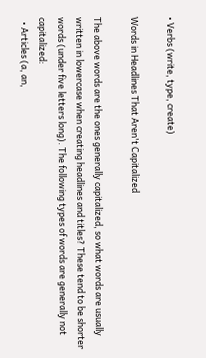• Verbs (write, type, create)

Words in Headlines That Aren't Capitalized

The above words are the ones generally capitalized, so what words are usually written in lowercase when creating headlines and titles? These tend to be shorter words (under five letters long). The following types of words are generally not capitalized:
  • Articles (a, an,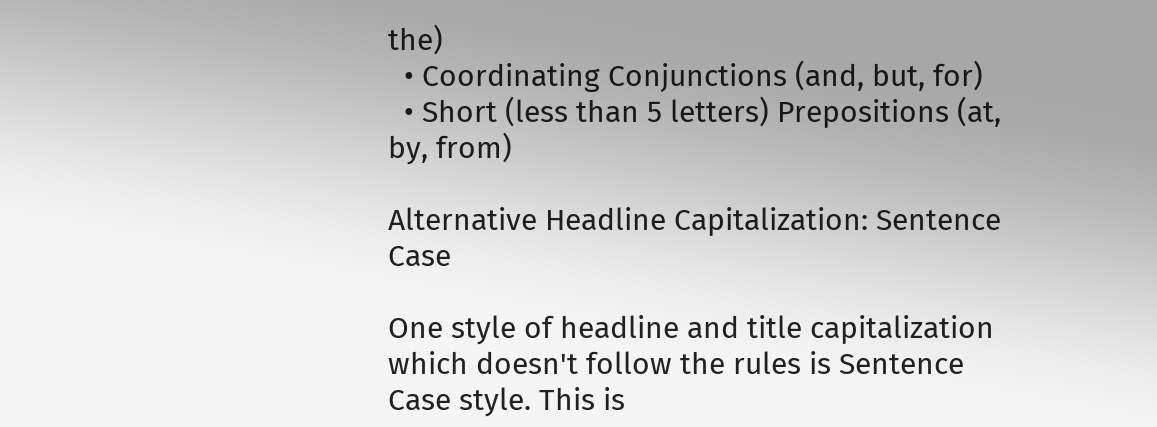the)
  • Coordinating Conjunctions (and, but, for)
  • Short (less than 5 letters) Prepositions (at, by, from)

Alternative Headline Capitalization: Sentence Case

One style of headline and title capitalization which doesn't follow the rules is Sentence Case style. This is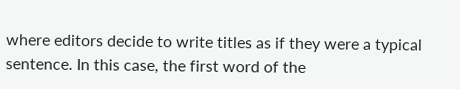where editors decide to write titles as if they were a typical sentence. In this case, the first word of the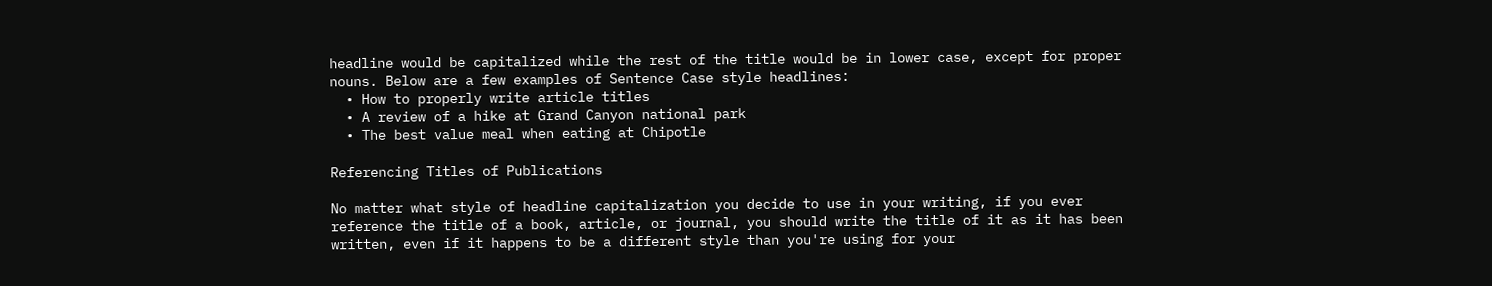headline would be capitalized while the rest of the title would be in lower case, except for proper nouns. Below are a few examples of Sentence Case style headlines:
  • How to properly write article titles
  • A review of a hike at Grand Canyon national park
  • The best value meal when eating at Chipotle

Referencing Titles of Publications

No matter what style of headline capitalization you decide to use in your writing, if you ever reference the title of a book, article, or journal, you should write the title of it as it has been written, even if it happens to be a different style than you're using for your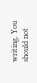writing. You should not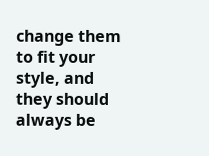change them to fit your style, and they should always be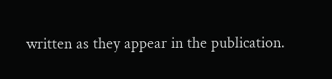written as they appear in the publication.